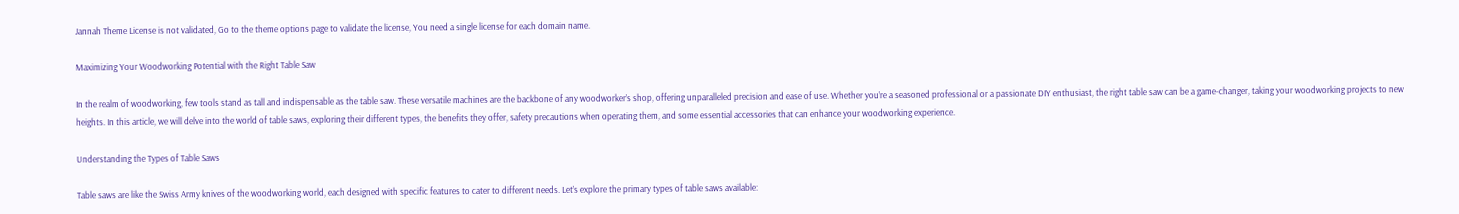Jannah Theme License is not validated, Go to the theme options page to validate the license, You need a single license for each domain name.

Maximizing Your Woodworking Potential with the Right Table Saw

In the realm of woodworking, few tools stand as tall and indispensable as the table saw. These versatile machines are the backbone of any woodworker’s shop, offering unparalleled precision and ease of use. Whether you’re a seasoned professional or a passionate DIY enthusiast, the right table saw can be a game-changer, taking your woodworking projects to new heights. In this article, we will delve into the world of table saws, exploring their different types, the benefits they offer, safety precautions when operating them, and some essential accessories that can enhance your woodworking experience.

Understanding the Types of Table Saws

Table saws are like the Swiss Army knives of the woodworking world, each designed with specific features to cater to different needs. Let’s explore the primary types of table saws available: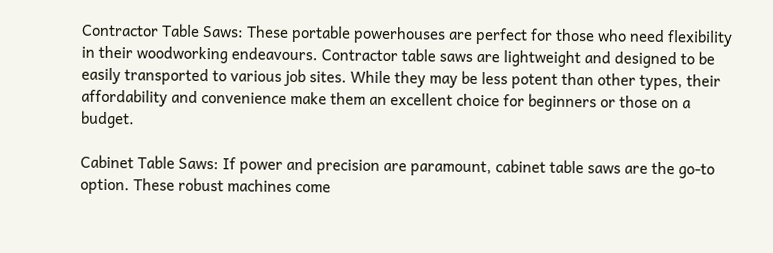Contractor Table Saws: These portable powerhouses are perfect for those who need flexibility in their woodworking endeavours. Contractor table saws are lightweight and designed to be easily transported to various job sites. While they may be less potent than other types, their affordability and convenience make them an excellent choice for beginners or those on a budget.

Cabinet Table Saws: If power and precision are paramount, cabinet table saws are the go-to option. These robust machines come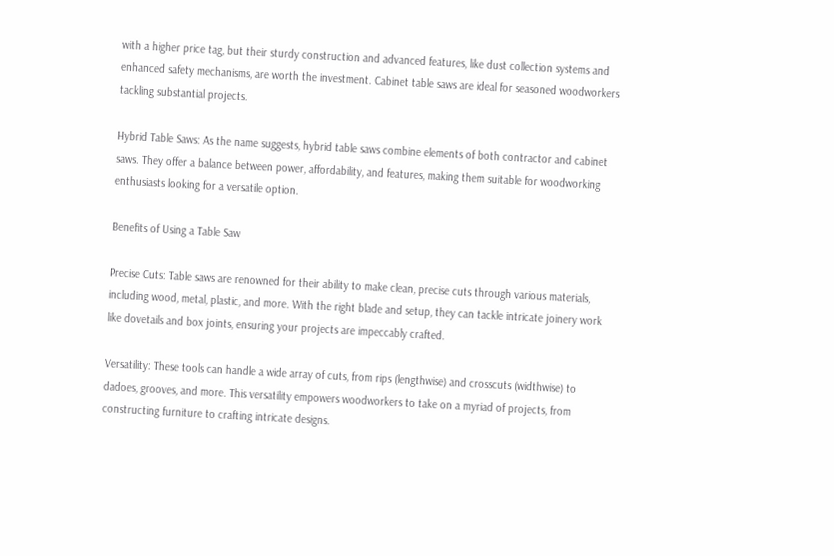with a higher price tag, but their sturdy construction and advanced features, like dust collection systems and enhanced safety mechanisms, are worth the investment. Cabinet table saws are ideal for seasoned woodworkers tackling substantial projects.

Hybrid Table Saws: As the name suggests, hybrid table saws combine elements of both contractor and cabinet saws. They offer a balance between power, affordability, and features, making them suitable for woodworking enthusiasts looking for a versatile option.

Benefits of Using a Table Saw

Precise Cuts: Table saws are renowned for their ability to make clean, precise cuts through various materials, including wood, metal, plastic, and more. With the right blade and setup, they can tackle intricate joinery work like dovetails and box joints, ensuring your projects are impeccably crafted.

Versatility: These tools can handle a wide array of cuts, from rips (lengthwise) and crosscuts (widthwise) to dadoes, grooves, and more. This versatility empowers woodworkers to take on a myriad of projects, from constructing furniture to crafting intricate designs.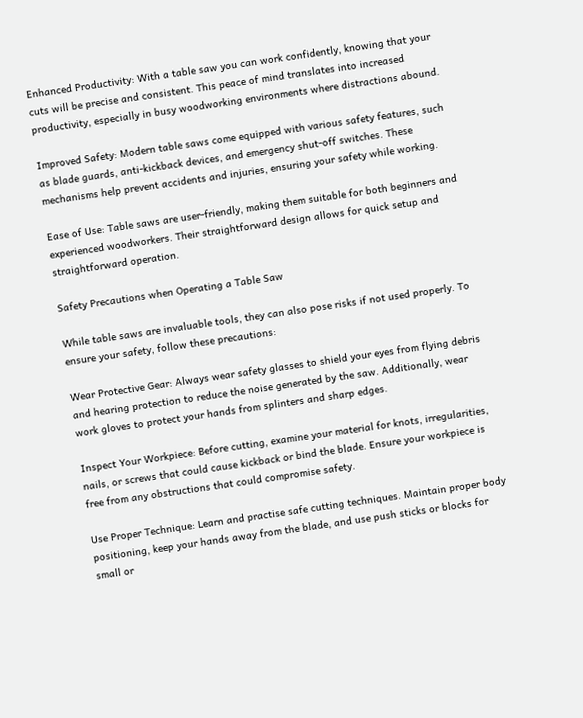Enhanced Productivity: With a table saw you can work confidently, knowing that your cuts will be precise and consistent. This peace of mind translates into increased productivity, especially in busy woodworking environments where distractions abound.

Improved Safety: Modern table saws come equipped with various safety features, such as blade guards, anti-kickback devices, and emergency shut-off switches. These mechanisms help prevent accidents and injuries, ensuring your safety while working.

Ease of Use: Table saws are user-friendly, making them suitable for both beginners and experienced woodworkers. Their straightforward design allows for quick setup and straightforward operation.

Safety Precautions when Operating a Table Saw

While table saws are invaluable tools, they can also pose risks if not used properly. To ensure your safety, follow these precautions:

Wear Protective Gear: Always wear safety glasses to shield your eyes from flying debris and hearing protection to reduce the noise generated by the saw. Additionally, wear work gloves to protect your hands from splinters and sharp edges.

Inspect Your Workpiece: Before cutting, examine your material for knots, irregularities, nails, or screws that could cause kickback or bind the blade. Ensure your workpiece is free from any obstructions that could compromise safety.

Use Proper Technique: Learn and practise safe cutting techniques. Maintain proper body positioning, keep your hands away from the blade, and use push sticks or blocks for small or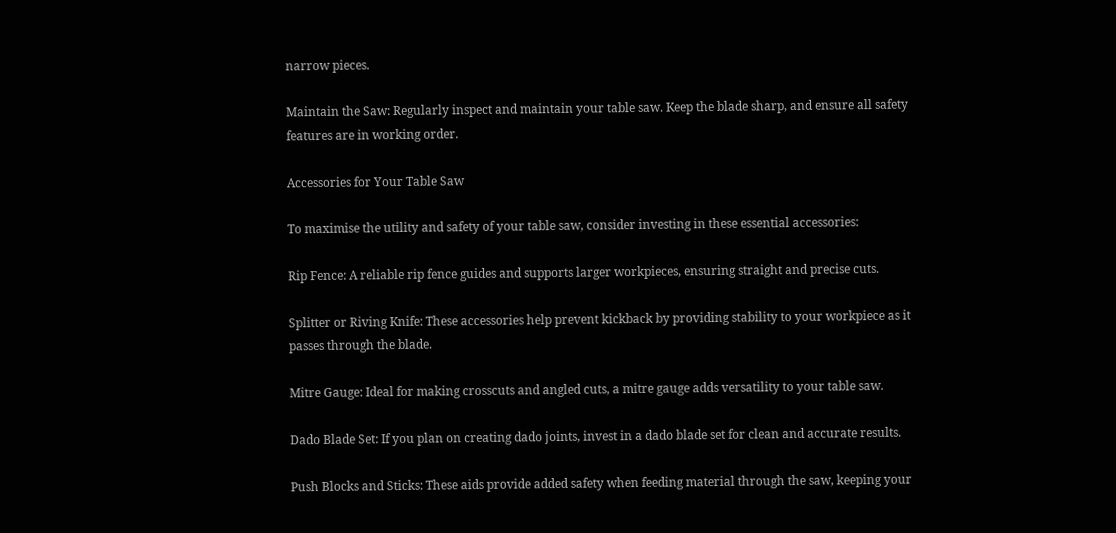narrow pieces.

Maintain the Saw: Regularly inspect and maintain your table saw. Keep the blade sharp, and ensure all safety features are in working order.

Accessories for Your Table Saw

To maximise the utility and safety of your table saw, consider investing in these essential accessories:

Rip Fence: A reliable rip fence guides and supports larger workpieces, ensuring straight and precise cuts.

Splitter or Riving Knife: These accessories help prevent kickback by providing stability to your workpiece as it passes through the blade.

Mitre Gauge: Ideal for making crosscuts and angled cuts, a mitre gauge adds versatility to your table saw.

Dado Blade Set: If you plan on creating dado joints, invest in a dado blade set for clean and accurate results.

Push Blocks and Sticks: These aids provide added safety when feeding material through the saw, keeping your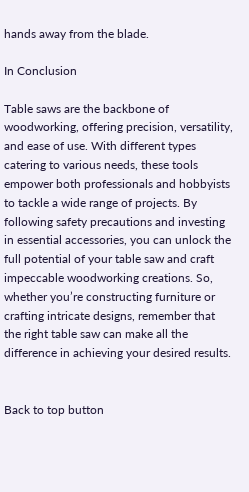hands away from the blade.

In Conclusion

Table saws are the backbone of woodworking, offering precision, versatility, and ease of use. With different types catering to various needs, these tools empower both professionals and hobbyists to tackle a wide range of projects. By following safety precautions and investing in essential accessories, you can unlock the full potential of your table saw and craft impeccable woodworking creations. So, whether you’re constructing furniture or crafting intricate designs, remember that the right table saw can make all the difference in achieving your desired results.


Back to top button